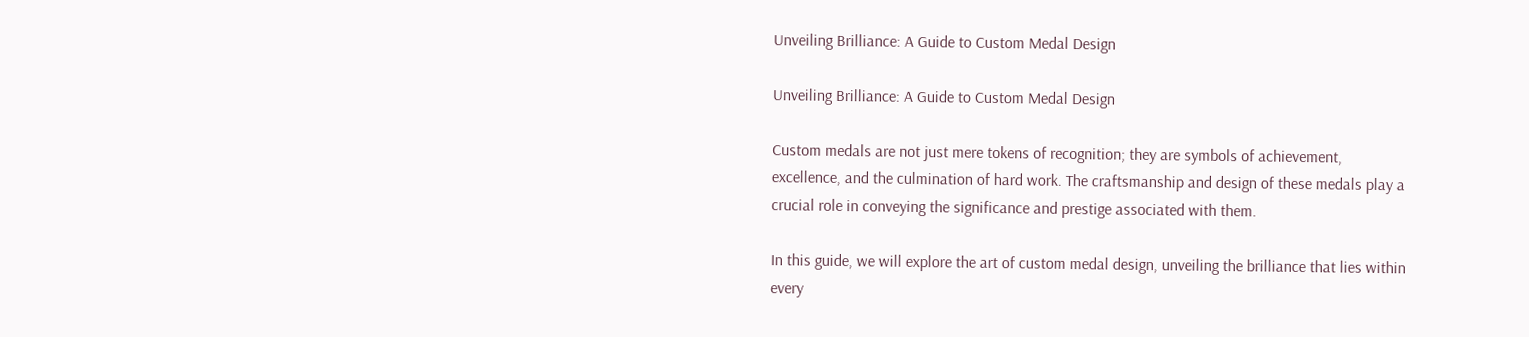Unveiling Brilliance: A Guide to Custom Medal Design

Unveiling Brilliance: A Guide to Custom Medal Design

Custom medals are not just mere tokens of recognition; they are symbols of achievement, excellence, and the culmination of hard work. The craftsmanship and design of these medals play a crucial role in conveying the significance and prestige associated with them.

In this guide, we will explore the art of custom medal design, unveiling the brilliance that lies within every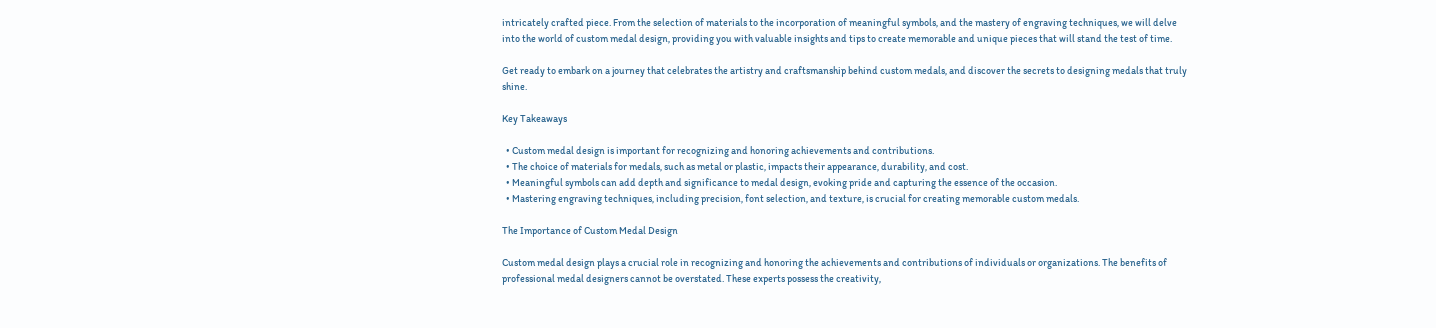intricately crafted piece. From the selection of materials to the incorporation of meaningful symbols, and the mastery of engraving techniques, we will delve into the world of custom medal design, providing you with valuable insights and tips to create memorable and unique pieces that will stand the test of time.

Get ready to embark on a journey that celebrates the artistry and craftsmanship behind custom medals, and discover the secrets to designing medals that truly shine.

Key Takeaways

  • Custom medal design is important for recognizing and honoring achievements and contributions.
  • The choice of materials for medals, such as metal or plastic, impacts their appearance, durability, and cost.
  • Meaningful symbols can add depth and significance to medal design, evoking pride and capturing the essence of the occasion.
  • Mastering engraving techniques, including precision, font selection, and texture, is crucial for creating memorable custom medals.

The Importance of Custom Medal Design

Custom medal design plays a crucial role in recognizing and honoring the achievements and contributions of individuals or organizations. The benefits of professional medal designers cannot be overstated. These experts possess the creativity,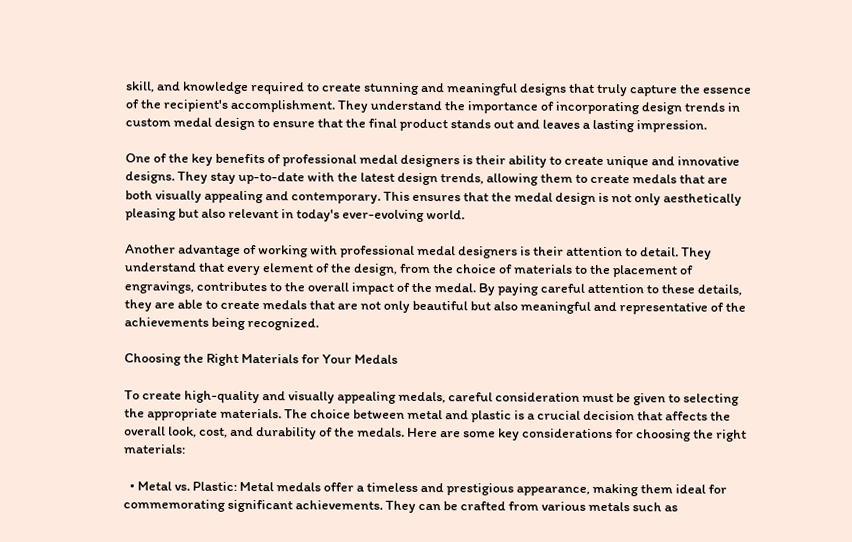skill, and knowledge required to create stunning and meaningful designs that truly capture the essence of the recipient's accomplishment. They understand the importance of incorporating design trends in custom medal design to ensure that the final product stands out and leaves a lasting impression.

One of the key benefits of professional medal designers is their ability to create unique and innovative designs. They stay up-to-date with the latest design trends, allowing them to create medals that are both visually appealing and contemporary. This ensures that the medal design is not only aesthetically pleasing but also relevant in today's ever-evolving world.

Another advantage of working with professional medal designers is their attention to detail. They understand that every element of the design, from the choice of materials to the placement of engravings, contributes to the overall impact of the medal. By paying careful attention to these details, they are able to create medals that are not only beautiful but also meaningful and representative of the achievements being recognized.

Choosing the Right Materials for Your Medals

To create high-quality and visually appealing medals, careful consideration must be given to selecting the appropriate materials. The choice between metal and plastic is a crucial decision that affects the overall look, cost, and durability of the medals. Here are some key considerations for choosing the right materials:

  • Metal vs. Plastic: Metal medals offer a timeless and prestigious appearance, making them ideal for commemorating significant achievements. They can be crafted from various metals such as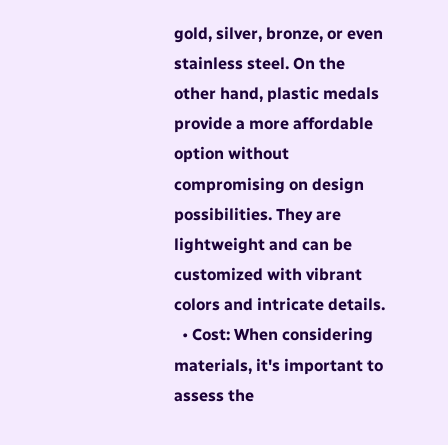gold, silver, bronze, or even stainless steel. On the other hand, plastic medals provide a more affordable option without compromising on design possibilities. They are lightweight and can be customized with vibrant colors and intricate details.
  • Cost: When considering materials, it's important to assess the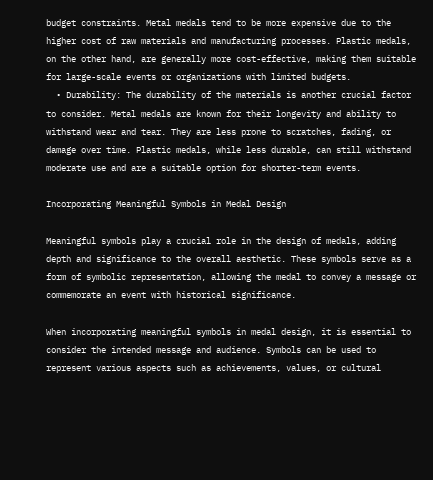budget constraints. Metal medals tend to be more expensive due to the higher cost of raw materials and manufacturing processes. Plastic medals, on the other hand, are generally more cost-effective, making them suitable for large-scale events or organizations with limited budgets.
  • Durability: The durability of the materials is another crucial factor to consider. Metal medals are known for their longevity and ability to withstand wear and tear. They are less prone to scratches, fading, or damage over time. Plastic medals, while less durable, can still withstand moderate use and are a suitable option for shorter-term events.

Incorporating Meaningful Symbols in Medal Design

Meaningful symbols play a crucial role in the design of medals, adding depth and significance to the overall aesthetic. These symbols serve as a form of symbolic representation, allowing the medal to convey a message or commemorate an event with historical significance.

When incorporating meaningful symbols in medal design, it is essential to consider the intended message and audience. Symbols can be used to represent various aspects such as achievements, values, or cultural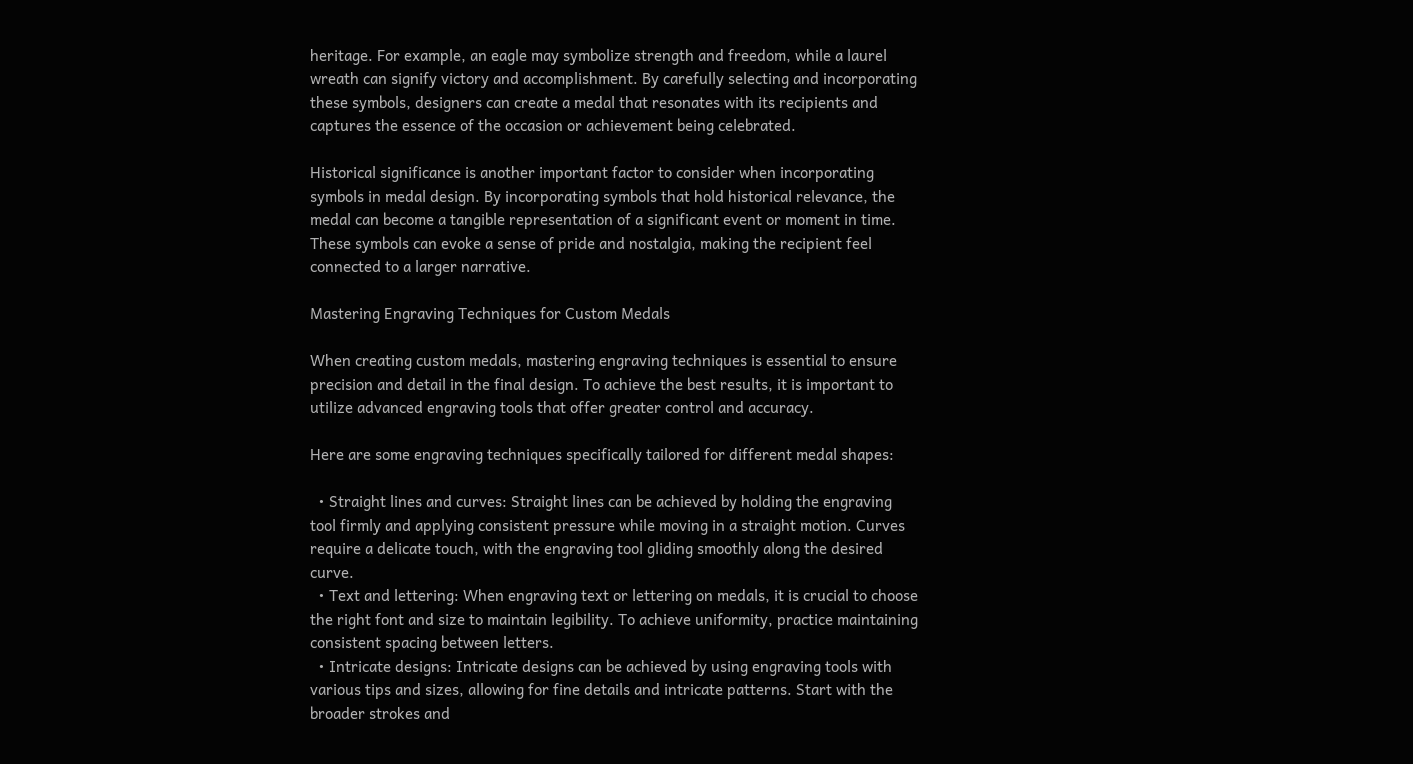heritage. For example, an eagle may symbolize strength and freedom, while a laurel wreath can signify victory and accomplishment. By carefully selecting and incorporating these symbols, designers can create a medal that resonates with its recipients and captures the essence of the occasion or achievement being celebrated.

Historical significance is another important factor to consider when incorporating symbols in medal design. By incorporating symbols that hold historical relevance, the medal can become a tangible representation of a significant event or moment in time. These symbols can evoke a sense of pride and nostalgia, making the recipient feel connected to a larger narrative.

Mastering Engraving Techniques for Custom Medals

When creating custom medals, mastering engraving techniques is essential to ensure precision and detail in the final design. To achieve the best results, it is important to utilize advanced engraving tools that offer greater control and accuracy.

Here are some engraving techniques specifically tailored for different medal shapes:

  • Straight lines and curves: Straight lines can be achieved by holding the engraving tool firmly and applying consistent pressure while moving in a straight motion. Curves require a delicate touch, with the engraving tool gliding smoothly along the desired curve.
  • Text and lettering: When engraving text or lettering on medals, it is crucial to choose the right font and size to maintain legibility. To achieve uniformity, practice maintaining consistent spacing between letters.
  • Intricate designs: Intricate designs can be achieved by using engraving tools with various tips and sizes, allowing for fine details and intricate patterns. Start with the broader strokes and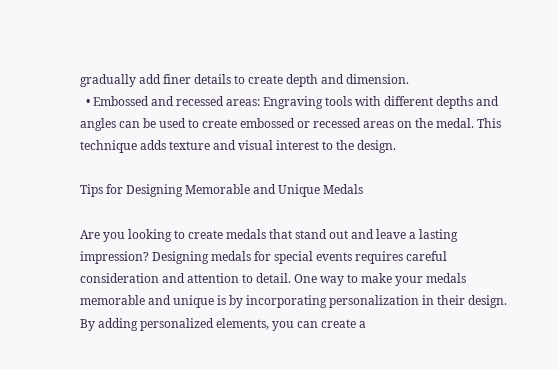gradually add finer details to create depth and dimension.
  • Embossed and recessed areas: Engraving tools with different depths and angles can be used to create embossed or recessed areas on the medal. This technique adds texture and visual interest to the design.

Tips for Designing Memorable and Unique Medals

Are you looking to create medals that stand out and leave a lasting impression? Designing medals for special events requires careful consideration and attention to detail. One way to make your medals memorable and unique is by incorporating personalization in their design. By adding personalized elements, you can create a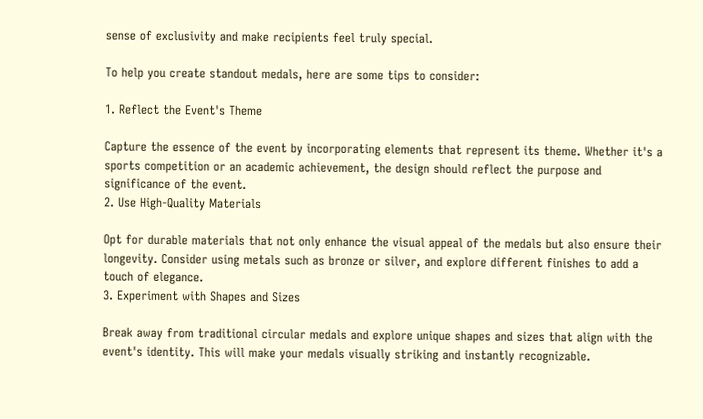sense of exclusivity and make recipients feel truly special.

To help you create standout medals, here are some tips to consider:

1. Reflect the Event's Theme

Capture the essence of the event by incorporating elements that represent its theme. Whether it's a sports competition or an academic achievement, the design should reflect the purpose and significance of the event.
2. Use High-Quality Materials

Opt for durable materials that not only enhance the visual appeal of the medals but also ensure their longevity. Consider using metals such as bronze or silver, and explore different finishes to add a touch of elegance.
3. Experiment with Shapes and Sizes

Break away from traditional circular medals and explore unique shapes and sizes that align with the event's identity. This will make your medals visually striking and instantly recognizable.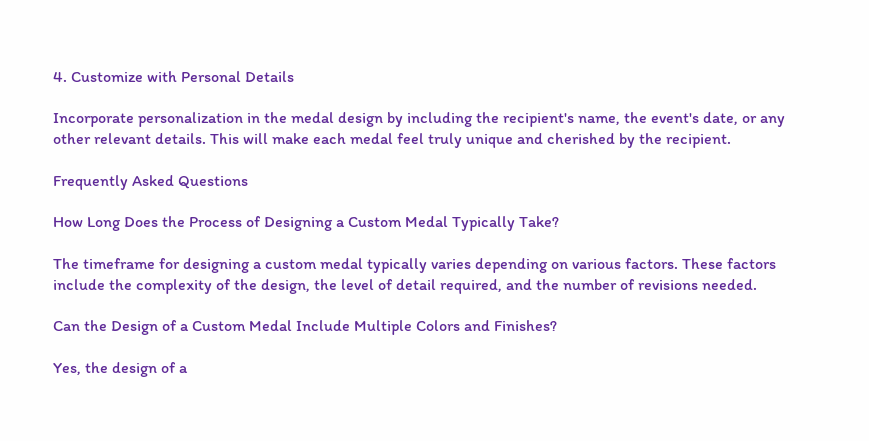4. Customize with Personal Details

Incorporate personalization in the medal design by including the recipient's name, the event's date, or any other relevant details. This will make each medal feel truly unique and cherished by the recipient.

Frequently Asked Questions

How Long Does the Process of Designing a Custom Medal Typically Take?

The timeframe for designing a custom medal typically varies depending on various factors. These factors include the complexity of the design, the level of detail required, and the number of revisions needed.

Can the Design of a Custom Medal Include Multiple Colors and Finishes?

Yes, the design of a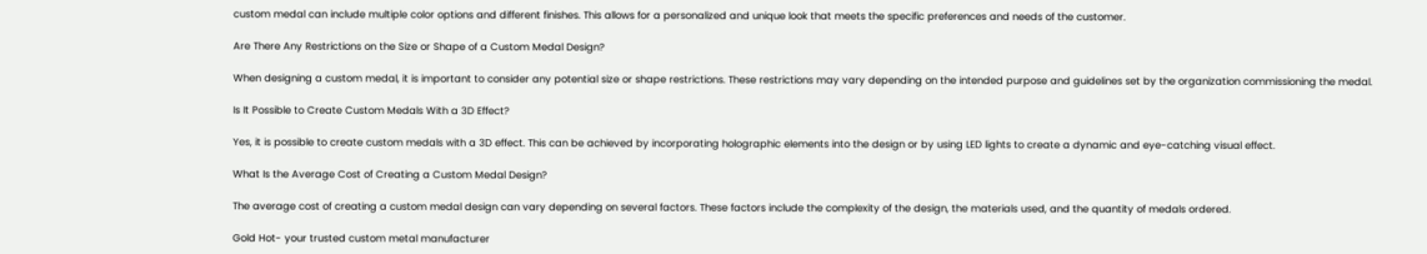custom medal can include multiple color options and different finishes. This allows for a personalized and unique look that meets the specific preferences and needs of the customer.

Are There Any Restrictions on the Size or Shape of a Custom Medal Design?

When designing a custom medal, it is important to consider any potential size or shape restrictions. These restrictions may vary depending on the intended purpose and guidelines set by the organization commissioning the medal.

Is It Possible to Create Custom Medals With a 3D Effect?

Yes, it is possible to create custom medals with a 3D effect. This can be achieved by incorporating holographic elements into the design or by using LED lights to create a dynamic and eye-catching visual effect.

What Is the Average Cost of Creating a Custom Medal Design?

The average cost of creating a custom medal design can vary depending on several factors. These factors include the complexity of the design, the materials used, and the quantity of medals ordered.

Gold Hot- your trusted custom metal manufacturer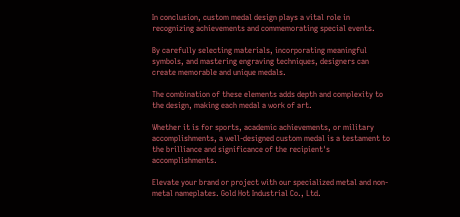In conclusion, custom medal design plays a vital role in recognizing achievements and commemorating special events.

By carefully selecting materials, incorporating meaningful symbols, and mastering engraving techniques, designers can create memorable and unique medals.

The combination of these elements adds depth and complexity to the design, making each medal a work of art.

Whether it is for sports, academic achievements, or military accomplishments, a well-designed custom medal is a testament to the brilliance and significance of the recipient's accomplishments.

Elevate your brand or project with our specialized metal and non-metal nameplates. Gold Hot Industrial Co., Ltd.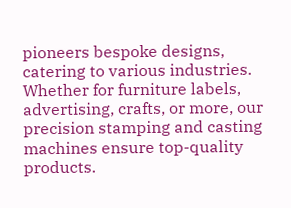pioneers bespoke designs, catering to various industries. Whether for furniture labels, advertising, crafts, or more, our precision stamping and casting machines ensure top-quality products.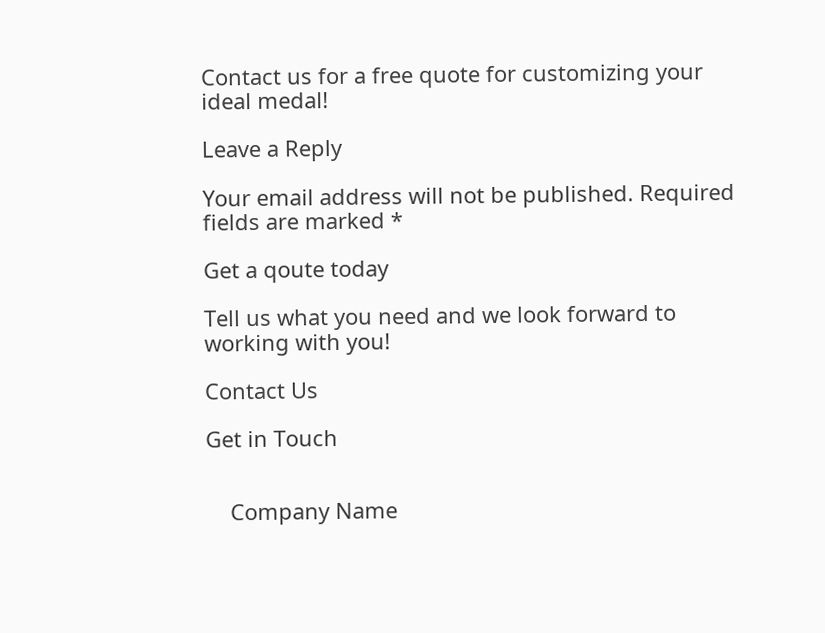Contact us for a free quote for customizing your ideal medal!

Leave a Reply

Your email address will not be published. Required fields are marked *

Get a qoute today

Tell us what you need and we look forward to working with you!

Contact Us

Get in Touch


    Company Name